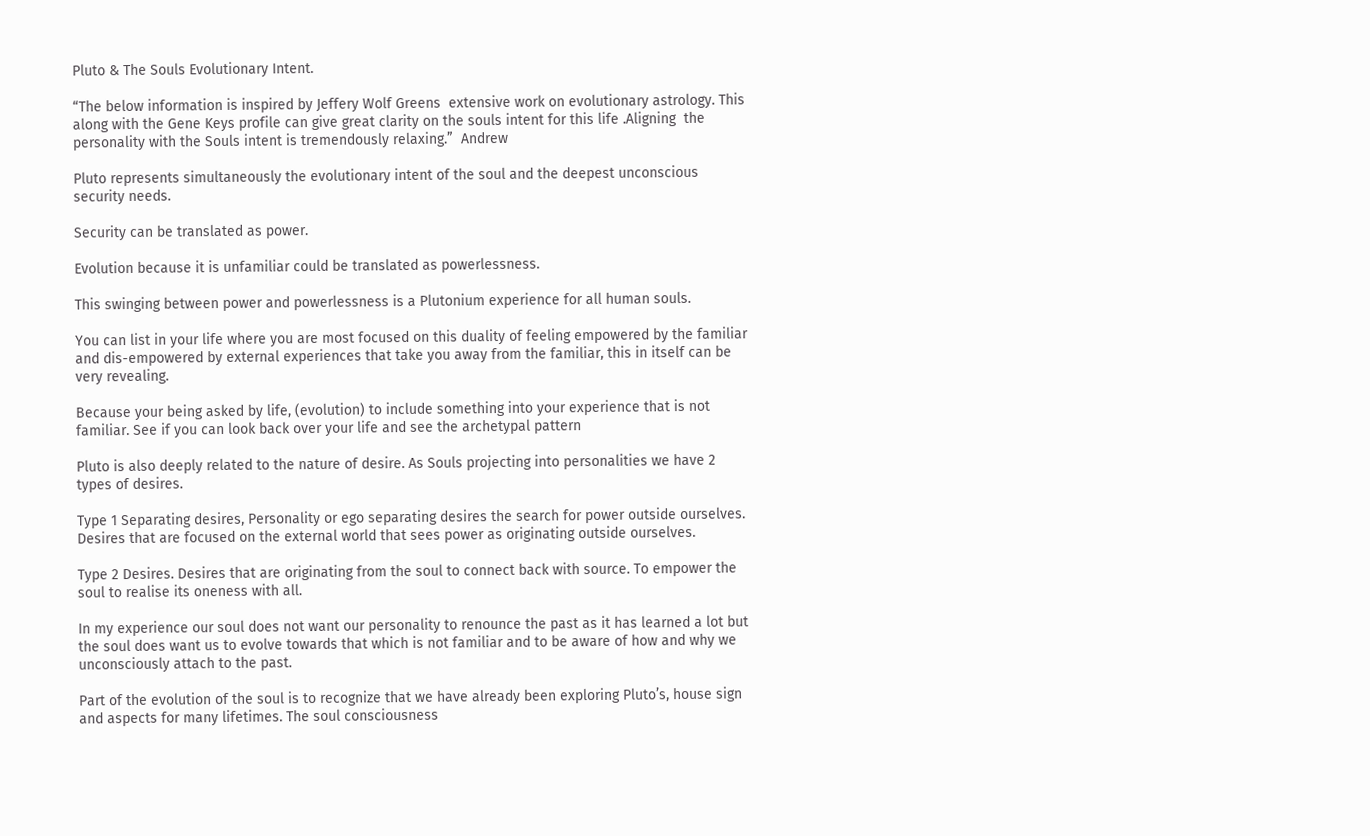Pluto & The Souls Evolutionary Intent.

“The below information is inspired by Jeffery Wolf Greens  extensive work on evolutionary astrology. This along with the Gene Keys profile can give great clarity on the souls intent for this life .Aligning  the personality with the Souls intent is tremendously relaxing.”  Andrew

Pluto represents simultaneously the evolutionary intent of the soul and the deepest unconscious security needs.

Security can be translated as power.

Evolution because it is unfamiliar could be translated as powerlessness.

This swinging between power and powerlessness is a Plutonium experience for all human souls.

You can list in your life where you are most focused on this duality of feeling empowered by the familiar and dis-empowered by external experiences that take you away from the familiar, this in itself can be very revealing.

Because your being asked by life, (evolution) to include something into your experience that is not familiar. See if you can look back over your life and see the archetypal pattern

Pluto is also deeply related to the nature of desire. As Souls projecting into personalities we have 2 types of desires.

Type 1 Separating desires, Personality or ego separating desires the search for power outside ourselves. Desires that are focused on the external world that sees power as originating outside ourselves.

Type 2 Desires. Desires that are originating from the soul to connect back with source. To empower the soul to realise its oneness with all.

In my experience our soul does not want our personality to renounce the past as it has learned a lot but the soul does want us to evolve towards that which is not familiar and to be aware of how and why we unconsciously attach to the past.

Part of the evolution of the soul is to recognize that we have already been exploring Pluto’s, house sign and aspects for many lifetimes. The soul consciousness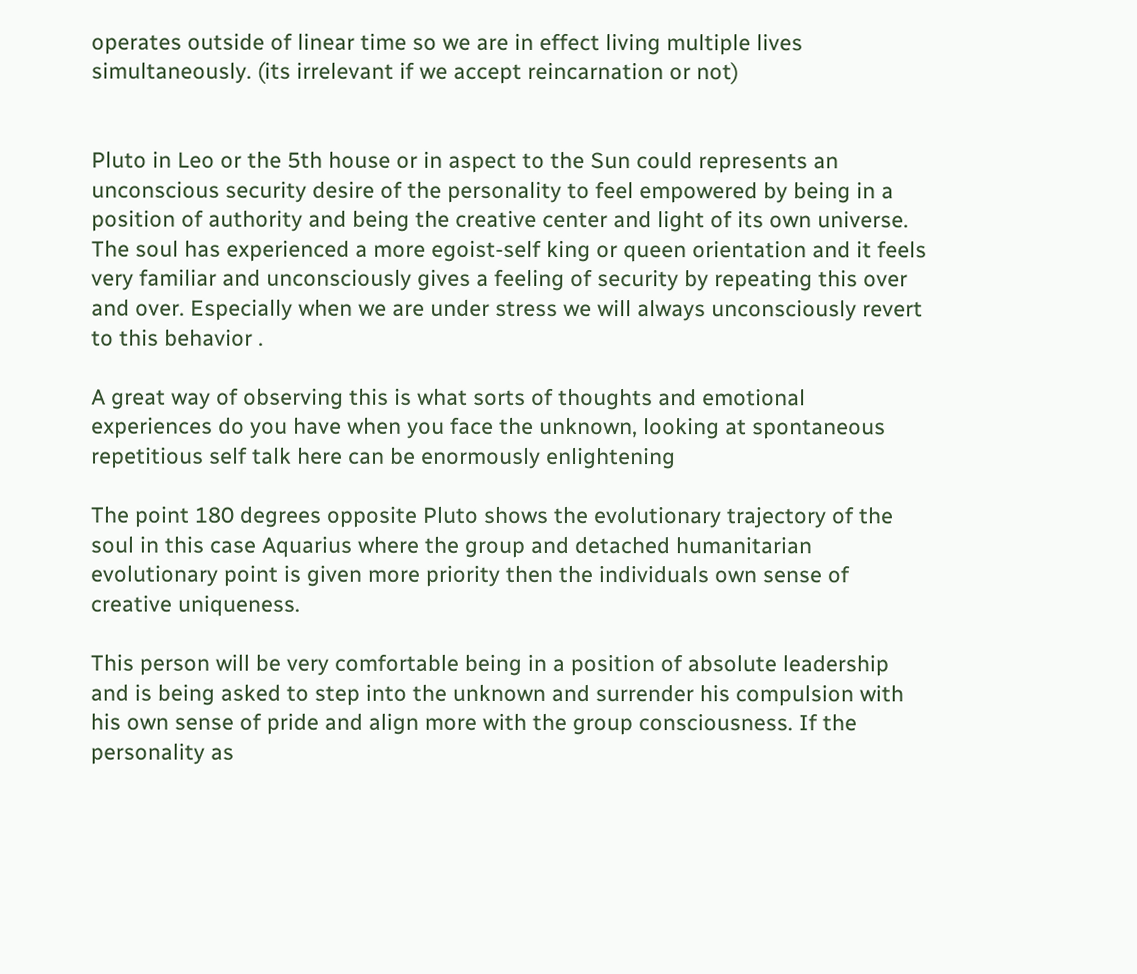operates outside of linear time so we are in effect living multiple lives simultaneously. (its irrelevant if we accept reincarnation or not)


Pluto in Leo or the 5th house or in aspect to the Sun could represents an unconscious security desire of the personality to feel empowered by being in a position of authority and being the creative center and light of its own universe. The soul has experienced a more egoist-self king or queen orientation and it feels very familiar and unconsciously gives a feeling of security by repeating this over and over. Especially when we are under stress we will always unconsciously revert to this behavior .

A great way of observing this is what sorts of thoughts and emotional experiences do you have when you face the unknown, looking at spontaneous repetitious self talk here can be enormously enlightening

The point 180 degrees opposite Pluto shows the evolutionary trajectory of the soul in this case Aquarius where the group and detached humanitarian evolutionary point is given more priority then the individuals own sense of creative uniqueness.

This person will be very comfortable being in a position of absolute leadership and is being asked to step into the unknown and surrender his compulsion with his own sense of pride and align more with the group consciousness. If the personality as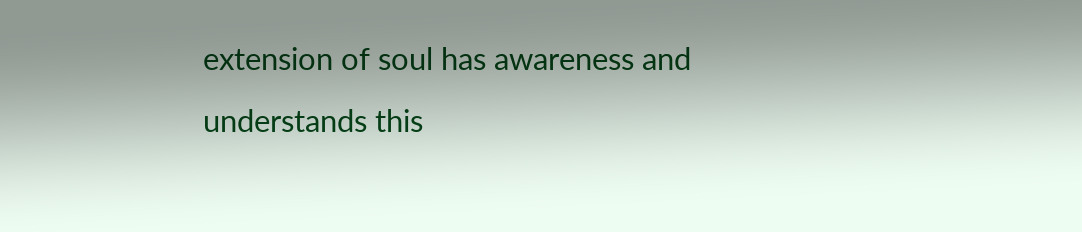extension of soul has awareness and understands this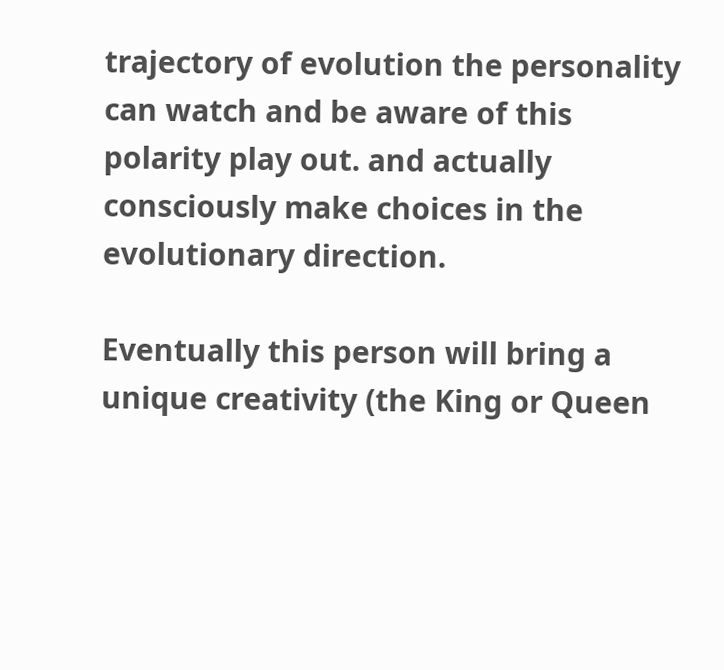trajectory of evolution the personality can watch and be aware of this polarity play out. and actually consciously make choices in the evolutionary direction.

Eventually this person will bring a unique creativity (the King or Queen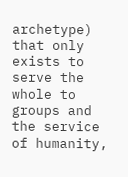archetype) that only exists to serve the whole to groups and the service of humanity,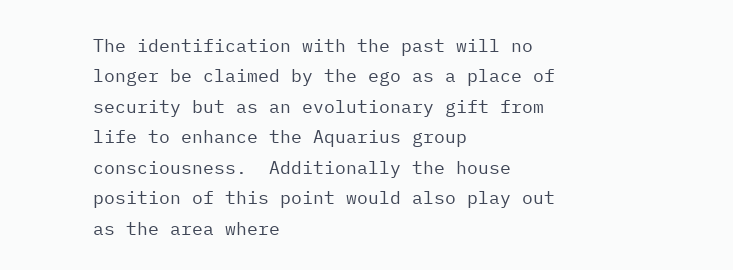The identification with the past will no longer be claimed by the ego as a place of security but as an evolutionary gift from life to enhance the Aquarius group consciousness.  Additionally the house position of this point would also play out as the area where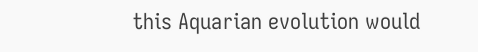this Aquarian evolution would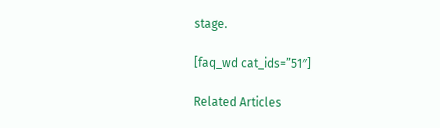stage.

[faq_wd cat_ids=”51″]

Related Articles